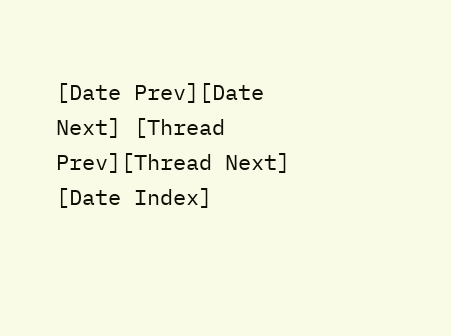[Date Prev][Date Next] [Thread Prev][Thread Next] [Date Index]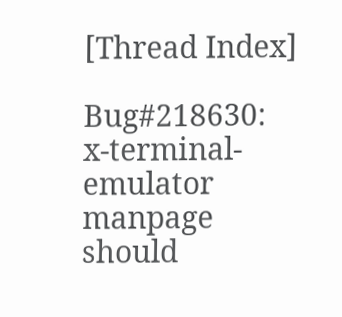[Thread Index]

Bug#218630: x-terminal-emulator manpage should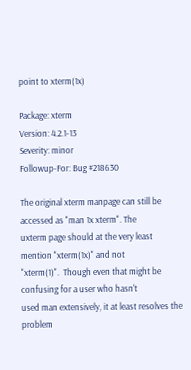point to xterm(1x)

Package: xterm
Version: 4.2.1-13
Severity: minor
Followup-For: Bug #218630

The original xterm manpage can still be accessed as "man 1x xterm". The
uxterm page should at the very least mention "xterm(1x)" and not
"xterm(1)".  Though even that might be confusing for a user who hasn't
used man extensively, it at least resolves the problem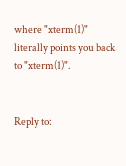where "xterm(1)"
literally points you back to "xterm(1)".


Reply to: